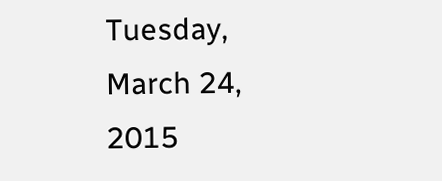Tuesday, March 24, 2015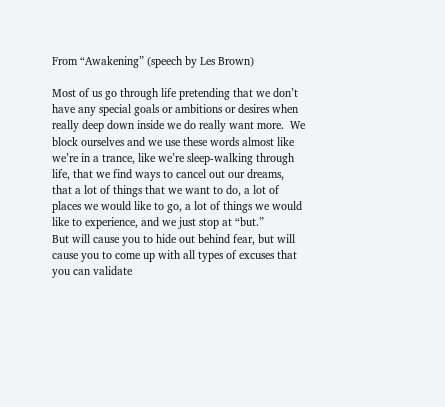From “Awakening” (speech by Les Brown)

Most of us go through life pretending that we don’t have any special goals or ambitions or desires when really deep down inside we do really want more.  We block ourselves and we use these words almost like we’re in a trance, like we’re sleep-walking through life, that we find ways to cancel out our dreams, that a lot of things that we want to do, a lot of places we would like to go, a lot of things we would like to experience, and we just stop at “but.”
But will cause you to hide out behind fear, but will cause you to come up with all types of excuses that you can validate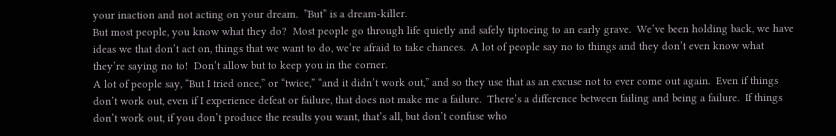your inaction and not acting on your dream.  ”But” is a dream-killer.
But most people, you know what they do?  Most people go through life quietly and safely tiptoeing to an early grave.  We’ve been holding back, we have ideas we that don’t act on, things that we want to do, we’re afraid to take chances.  A lot of people say no to things and they don’t even know what they’re saying no to!  Don’t allow but to keep you in the corner.
A lot of people say, “But I tried once,” or “twice,” “and it didn’t work out,” and so they use that as an excuse not to ever come out again.  Even if things don’t work out, even if I experience defeat or failure, that does not make me a failure.  There’s a difference between failing and being a failure.  If things don’t work out, if you don’t produce the results you want, that’s all, but don’t confuse who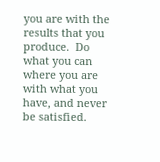you are with the results that you produce.  Do what you can where you are with what you have, and never be satisfied.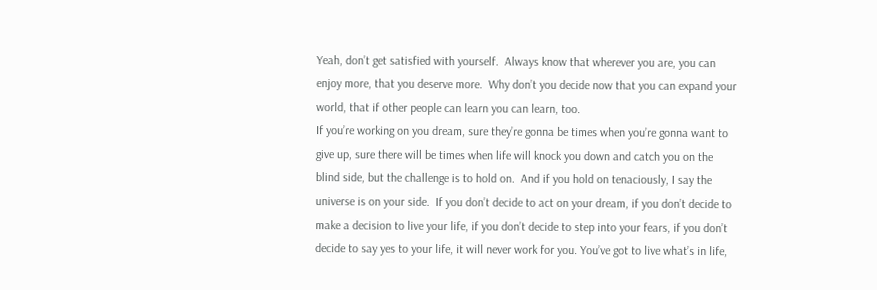Yeah, don’t get satisfied with yourself.  Always know that wherever you are, you can enjoy more, that you deserve more.  Why don’t you decide now that you can expand your world, that if other people can learn you can learn, too.
If you’re working on you dream, sure they’re gonna be times when you’re gonna want to give up, sure there will be times when life will knock you down and catch you on the blind side, but the challenge is to hold on.  And if you hold on tenaciously, I say the universe is on your side.  If you don’t decide to act on your dream, if you don’t decide to make a decision to live your life, if you don’t decide to step into your fears, if you don’t decide to say yes to your life, it will never work for you. You’ve got to live what’s in life,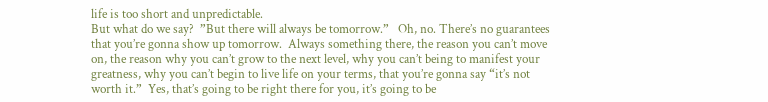life is too short and unpredictable.
But what do we say?  ”But there will always be tomorrow.”   Oh, no. There’s no guarantees that you’re gonna show up tomorrow.  Always something there, the reason you can’t move on, the reason why you can’t grow to the next level, why you can’t being to manifest your greatness, why you can’t begin to live life on your terms, that you’re gonna say “it’s not worth it.”  Yes, that’s going to be right there for you, it’s going to be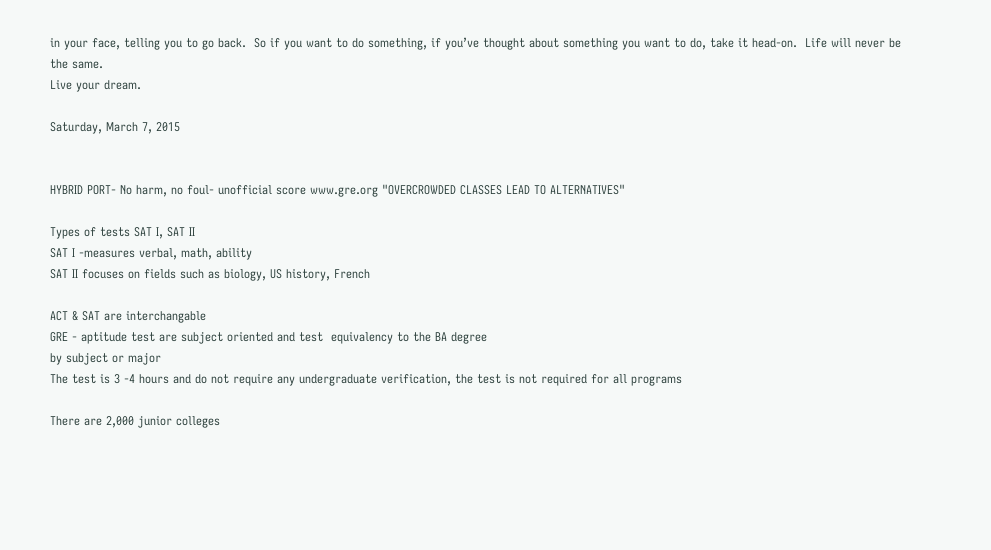in your face, telling you to go back.  So if you want to do something, if you’ve thought about something you want to do, take it head-on.  Life will never be the same.
Live your dream.

Saturday, March 7, 2015


HYBRID PORT- No harm, no foul- unofficial score www.gre.org "OVERCROWDED CLASSES LEAD TO ALTERNATIVES"

Types of tests SAT I, SAT II
SAT I -measures verbal, math, ability
SAT II focuses on fields such as biology, US history, French

ACT & SAT are interchangable
GRE - aptitude test are subject oriented and test  equivalency to the BA degree
by subject or major
The test is 3 -4 hours and do not require any undergraduate verification, the test is not required for all programs

There are 2,000 junior colleges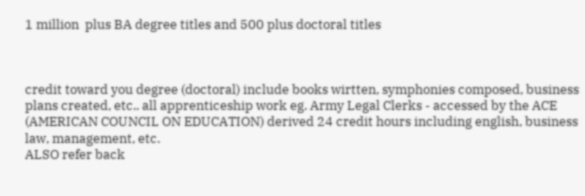1 million  plus BA degree titles and 500 plus doctoral titles



credit toward you degree (doctoral) include books wirtten, symphonies composed, business plans created, etc.. all apprenticeship work eg. Army Legal Clerks - accessed by the ACE (AMERICAN COUNCIL ON EDUCATION) derived 24 credit hours including english, business law, management, etc.
ALSO refer back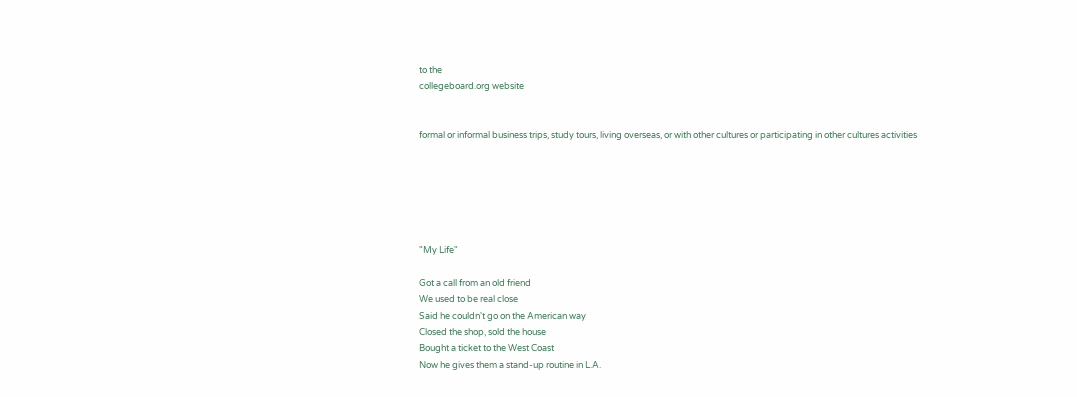to the
collegeboard.org website


formal or informal business trips, study tours, living overseas, or with other cultures or participating in other cultures activities






"My Life"

Got a call from an old friend
We used to be real close
Said he couldn't go on the American way
Closed the shop, sold the house
Bought a ticket to the West Coast
Now he gives them a stand-up routine in L.A.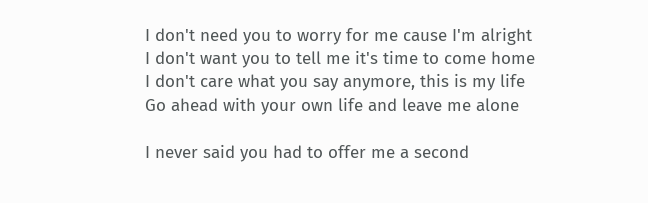I don't need you to worry for me cause I'm alright
I don't want you to tell me it's time to come home
I don't care what you say anymore, this is my life
Go ahead with your own life and leave me alone

I never said you had to offer me a second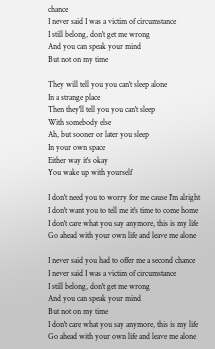chance
I never said I was a victim of circumstance
I still belong, don't get me wrong
And you can speak your mind
But not on my time

They will tell you you can't sleep alone
In a strange place
Then they'll tell you you can't sleep
With somebody else
Ah, but sooner or later you sleep
In your own space
Either way it's okay
You wake up with yourself

I don't need you to worry for me cause I'm alright
I don't want you to tell me it's time to come home
I don't care what you say anymore, this is my life
Go ahead with your own life and leave me alone

I never said you had to offer me a second chance
I never said I was a victim of circumstance
I still belong, don't get me wrong
And you can speak your mind
But not on my time
I don't care what you say anymore, this is my life
Go ahead with your own life and leave me alone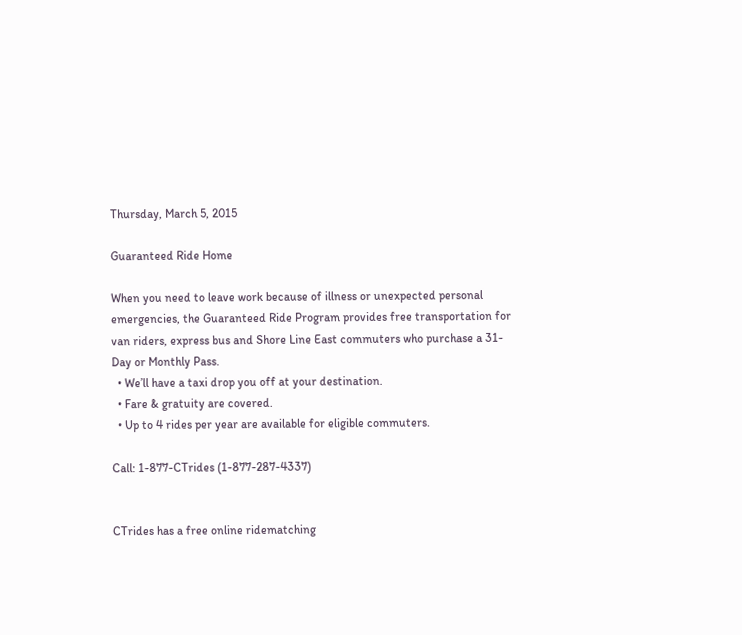Thursday, March 5, 2015

Guaranteed Ride Home

When you need to leave work because of illness or unexpected personal emergencies, the Guaranteed Ride Program provides free transportation for van riders, express bus and Shore Line East commuters who purchase a 31-Day or Monthly Pass.
  • We’ll have a taxi drop you off at your destination.
  • Fare & gratuity are covered.
  • Up to 4 rides per year are available for eligible commuters.

Call: 1-877-CTrides (1-877-287-4337)


CTrides has a free online ridematching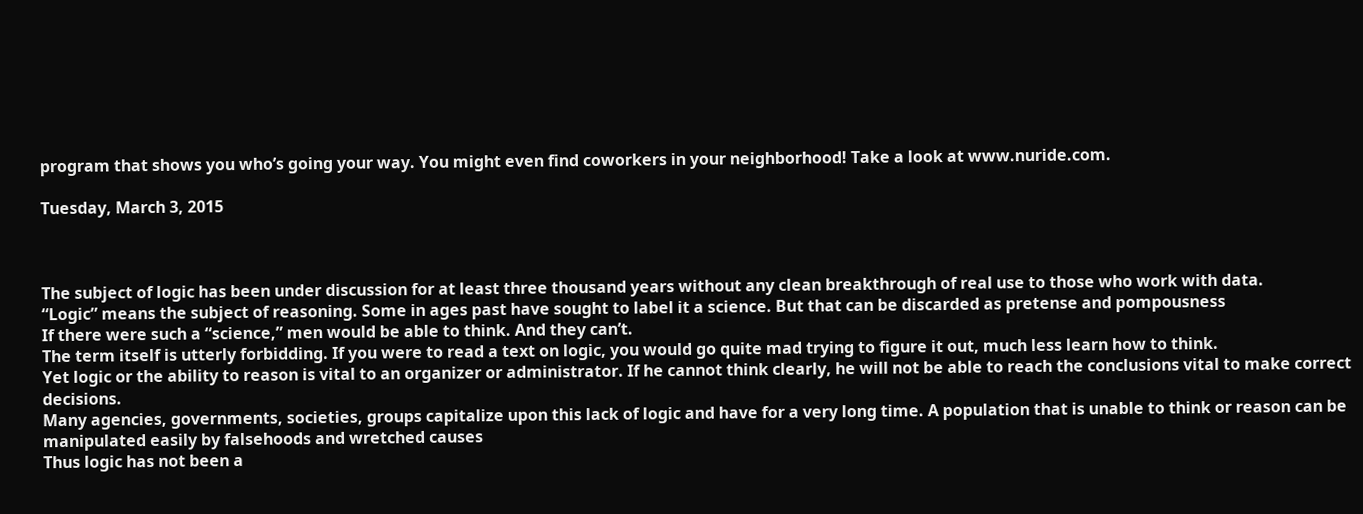program that shows you who’s going your way. You might even find coworkers in your neighborhood! Take a look at www.nuride.com.

Tuesday, March 3, 2015



The subject of logic has been under discussion for at least three thousand years without any clean breakthrough of real use to those who work with data.
“Logic” means the subject of reasoning. Some in ages past have sought to label it a science. But that can be discarded as pretense and pompousness
If there were such a “science,” men would be able to think. And they can’t.
The term itself is utterly forbidding. If you were to read a text on logic, you would go quite mad trying to figure it out, much less learn how to think.
Yet logic or the ability to reason is vital to an organizer or administrator. If he cannot think clearly, he will not be able to reach the conclusions vital to make correct decisions.
Many agencies, governments, societies, groups capitalize upon this lack of logic and have for a very long time. A population that is unable to think or reason can be manipulated easily by falsehoods and wretched causes
Thus logic has not been a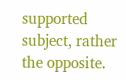supported subject, rather the opposite.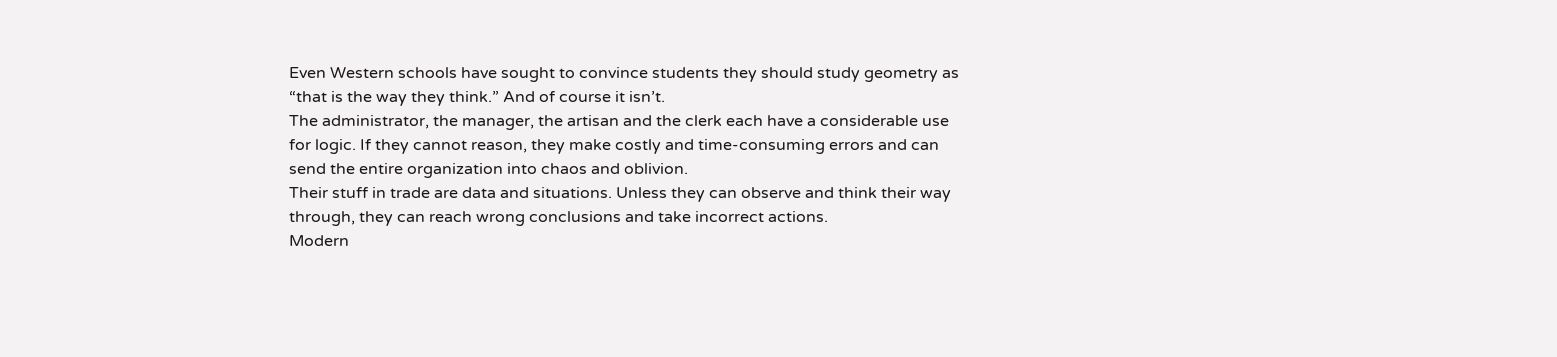Even Western schools have sought to convince students they should study geometry as “that is the way they think.” And of course it isn’t.
The administrator, the manager, the artisan and the clerk each have a considerable use for logic. If they cannot reason, they make costly and time-consuming errors and can send the entire organization into chaos and oblivion.
Their stuff in trade are data and situations. Unless they can observe and think their way through, they can reach wrong conclusions and take incorrect actions.
Modern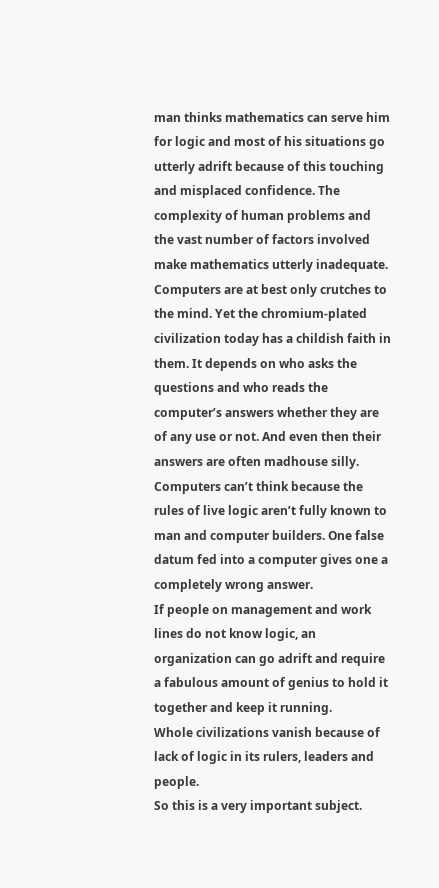man thinks mathematics can serve him for logic and most of his situations go utterly adrift because of this touching and misplaced confidence. The complexity of human problems and the vast number of factors involved make mathematics utterly inadequate.
Computers are at best only crutches to the mind. Yet the chromium-plated civilization today has a childish faith in them. It depends on who asks the questions and who reads the computer’s answers whether they are of any use or not. And even then their answers are often madhouse silly.
Computers can’t think because the rules of live logic aren’t fully known to man and computer builders. One false datum fed into a computer gives one a completely wrong answer.
If people on management and work lines do not know logic, an organization can go adrift and require a fabulous amount of genius to hold it together and keep it running.
Whole civilizations vanish because of lack of logic in its rulers, leaders and people.
So this is a very important subject.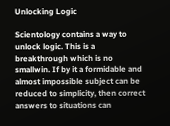Unlocking Logic

Scientology contains a way to unlock logic. This is a breakthrough which is no smallwin. If by it a formidable and almost impossible subject can be reduced to simplicity, then correct answers to situations can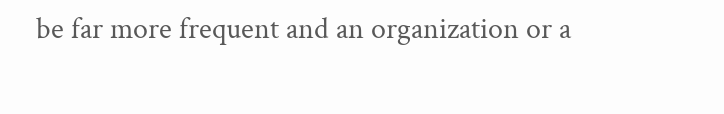be far more frequent and an organization or a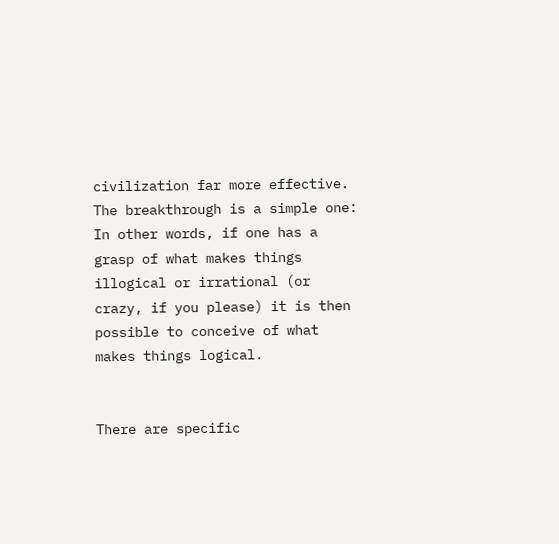civilization far more effective.
The breakthrough is a simple one:
In other words, if one has a grasp of what makes things illogical or irrational (or crazy, if you please) it is then possible to conceive of what makes things logical.


There are specific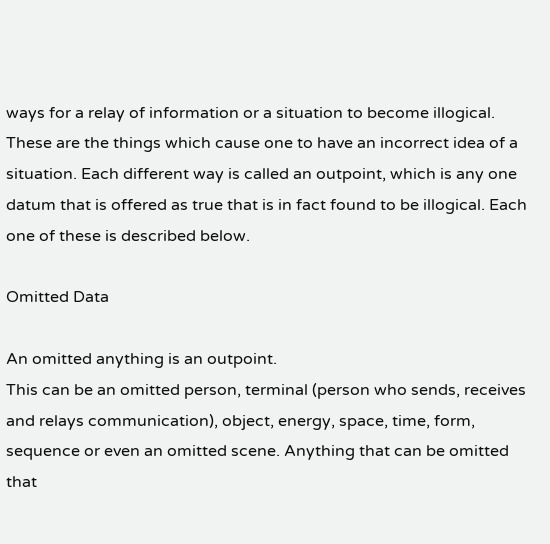ways for a relay of information or a situation to become illogical. These are the things which cause one to have an incorrect idea of a situation. Each different way is called an outpoint, which is any one datum that is offered as true that is in fact found to be illogical. Each one of these is described below.

Omitted Data

An omitted anything is an outpoint.
This can be an omitted person, terminal (person who sends, receives and relays communication), object, energy, space, time, form, sequence or even an omitted scene. Anything that can be omitted that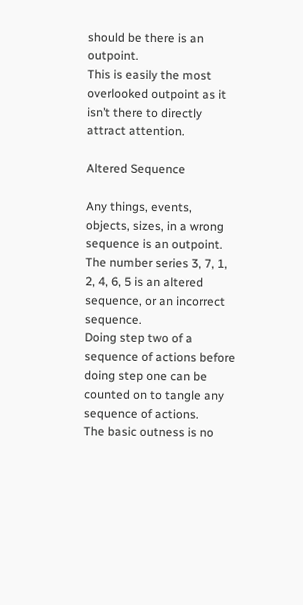should be there is an outpoint.
This is easily the most overlooked outpoint as it isn’t there to directly attract attention.

Altered Sequence

Any things, events, objects, sizes, in a wrong sequence is an outpoint.
The number series 3, 7, 1, 2, 4, 6, 5 is an altered sequence, or an incorrect sequence.
Doing step two of a sequence of actions before doing step one can be counted on to tangle any sequence of actions.
The basic outness is no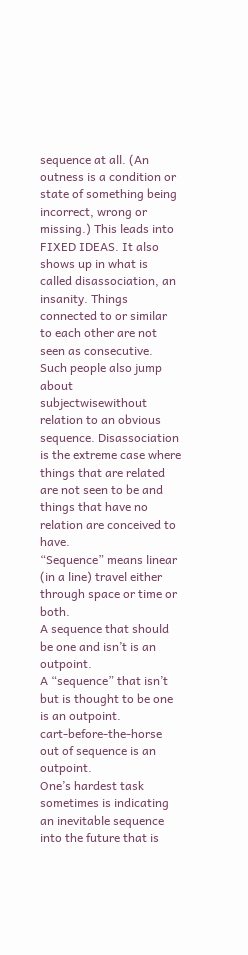sequence at all. (An outness is a condition or state of something being incorrect, wrong or missing.) This leads into FIXED IDEAS. It also shows up in what is called disassociation, an insanity. Things connected to or similar to each other are not seen as consecutive. Such people also jump about subjectwisewithout relation to an obvious sequence. Disassociation is the extreme case where things that are related are not seen to be and things that have no relation are conceived to have.
“Sequence” means linear (in a line) travel either through space or time or both.
A sequence that should be one and isn’t is an outpoint.
A “sequence” that isn’t but is thought to be one is an outpoint.
cart-before-the-horse out of sequence is an outpoint.
One’s hardest task sometimes is indicating an inevitable sequence into the future that is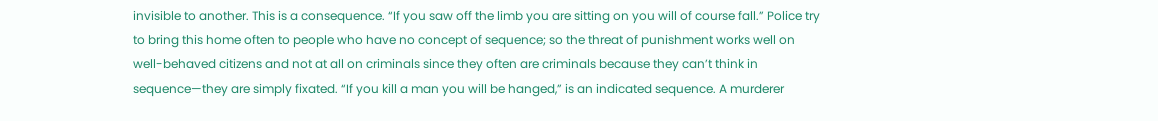invisible to another. This is a consequence. “If you saw off the limb you are sitting on you will of course fall.” Police try to bring this home often to people who have no concept of sequence; so the threat of punishment works well on well-behaved citizens and not at all on criminals since they often are criminals because they can’t think in sequence—they are simply fixated. “If you kill a man you will be hanged,” is an indicated sequence. A murderer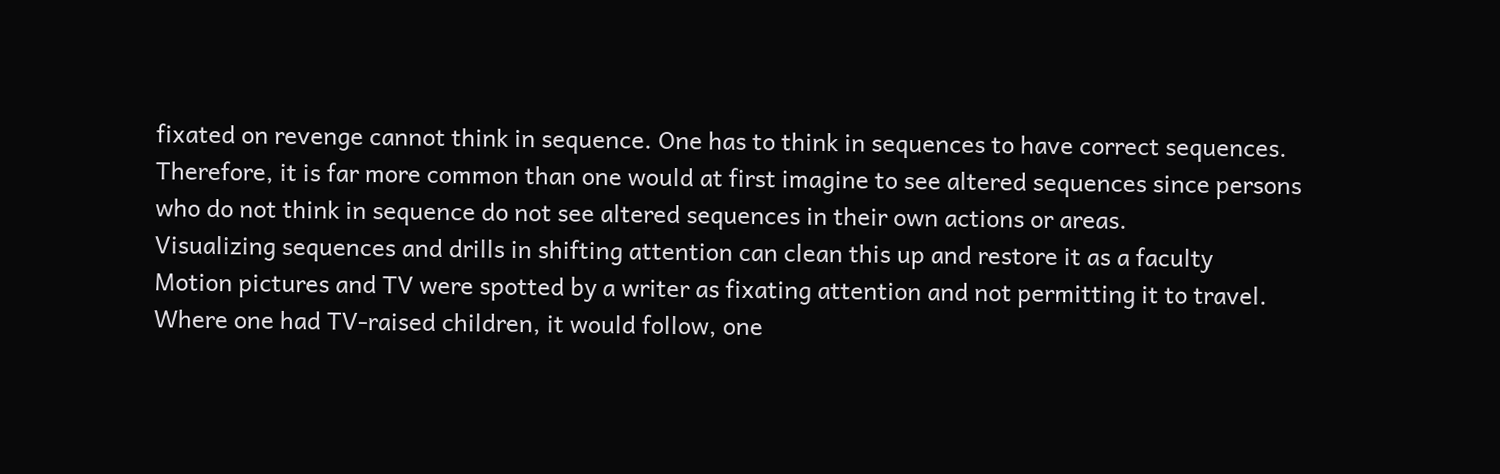fixated on revenge cannot think in sequence. One has to think in sequences to have correct sequences.
Therefore, it is far more common than one would at first imagine to see altered sequences since persons who do not think in sequence do not see altered sequences in their own actions or areas.
Visualizing sequences and drills in shifting attention can clean this up and restore it as a faculty
Motion pictures and TV were spotted by a writer as fixating attention and not permitting it to travel. Where one had TV-raised children, it would follow, one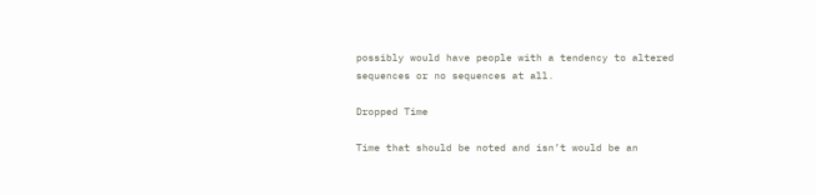possibly would have people with a tendency to altered sequences or no sequences at all.

Dropped Time

Time that should be noted and isn’t would be an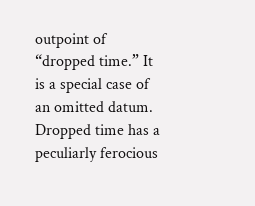outpoint of “dropped time.” It is a special case of an omitted datum. Dropped time has a peculiarly ferocious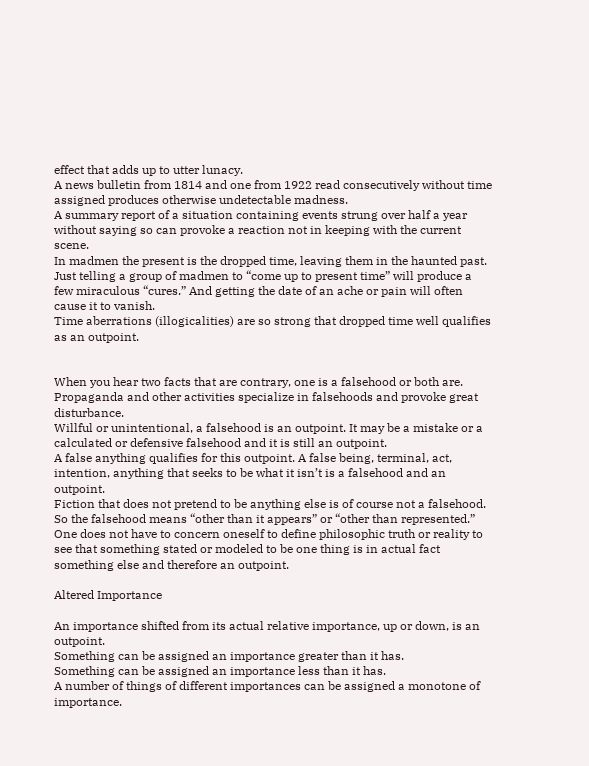effect that adds up to utter lunacy.
A news bulletin from 1814 and one from 1922 read consecutively without time assigned produces otherwise undetectable madness.
A summary report of a situation containing events strung over half a year without saying so can provoke a reaction not in keeping with the current scene.
In madmen the present is the dropped time, leaving them in the haunted past. Just telling a group of madmen to “come up to present time” will produce a few miraculous “cures.” And getting the date of an ache or pain will often cause it to vanish.
Time aberrations (illogicalities) are so strong that dropped time well qualifies as an outpoint.


When you hear two facts that are contrary, one is a falsehood or both are.
Propaganda and other activities specialize in falsehoods and provoke great disturbance.
Willful or unintentional, a falsehood is an outpoint. It may be a mistake or a calculated or defensive falsehood and it is still an outpoint.
A false anything qualifies for this outpoint. A false being, terminal, act, intention, anything that seeks to be what it isn’t is a falsehood and an outpoint.
Fiction that does not pretend to be anything else is of course not a falsehood.
So the falsehood means “other than it appears” or “other than represented.”
One does not have to concern oneself to define philosophic truth or reality to see that something stated or modeled to be one thing is in actual fact something else and therefore an outpoint.

Altered Importance

An importance shifted from its actual relative importance, up or down, is an outpoint.
Something can be assigned an importance greater than it has.
Something can be assigned an importance less than it has.
A number of things of different importances can be assigned a monotone of importance.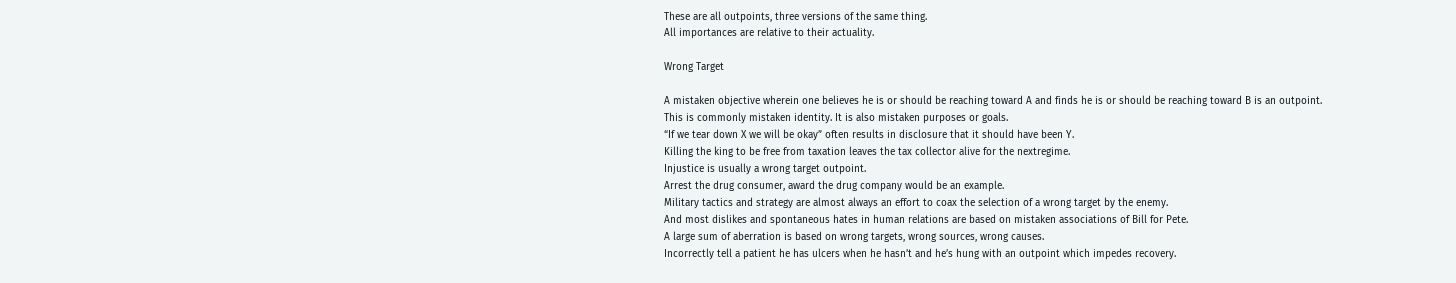These are all outpoints, three versions of the same thing.
All importances are relative to their actuality.

Wrong Target

A mistaken objective wherein one believes he is or should be reaching toward A and finds he is or should be reaching toward B is an outpoint.
This is commonly mistaken identity. It is also mistaken purposes or goals.
“If we tear down X we will be okay” often results in disclosure that it should have been Y.
Killing the king to be free from taxation leaves the tax collector alive for the nextregime.
Injustice is usually a wrong target outpoint.
Arrest the drug consumer, award the drug company would be an example.
Military tactics and strategy are almost always an effort to coax the selection of a wrong target by the enemy.
And most dislikes and spontaneous hates in human relations are based on mistaken associations of Bill for Pete.
A large sum of aberration is based on wrong targets, wrong sources, wrong causes.
Incorrectly tell a patient he has ulcers when he hasn’t and he’s hung with an outpoint which impedes recovery.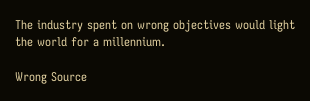The industry spent on wrong objectives would light the world for a millennium.

Wrong Source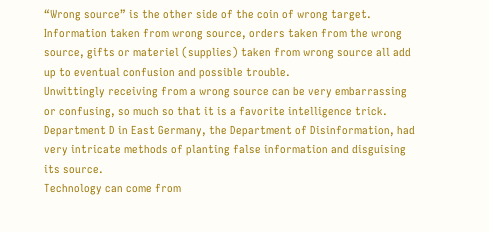“Wrong source” is the other side of the coin of wrong target.
Information taken from wrong source, orders taken from the wrong source, gifts or materiel (supplies) taken from wrong source all add up to eventual confusion and possible trouble.
Unwittingly receiving from a wrong source can be very embarrassing or confusing, so much so that it is a favorite intelligence trick. Department D in East Germany, the Department of Disinformation, had very intricate methods of planting false information and disguising its source.
Technology can come from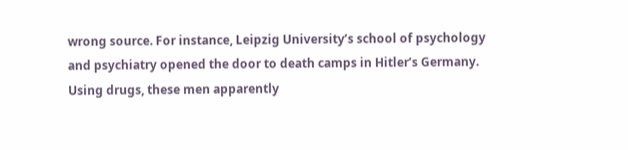wrong source. For instance, Leipzig University’s school of psychology and psychiatry opened the door to death camps in Hitler’s Germany. Using drugs, these men apparently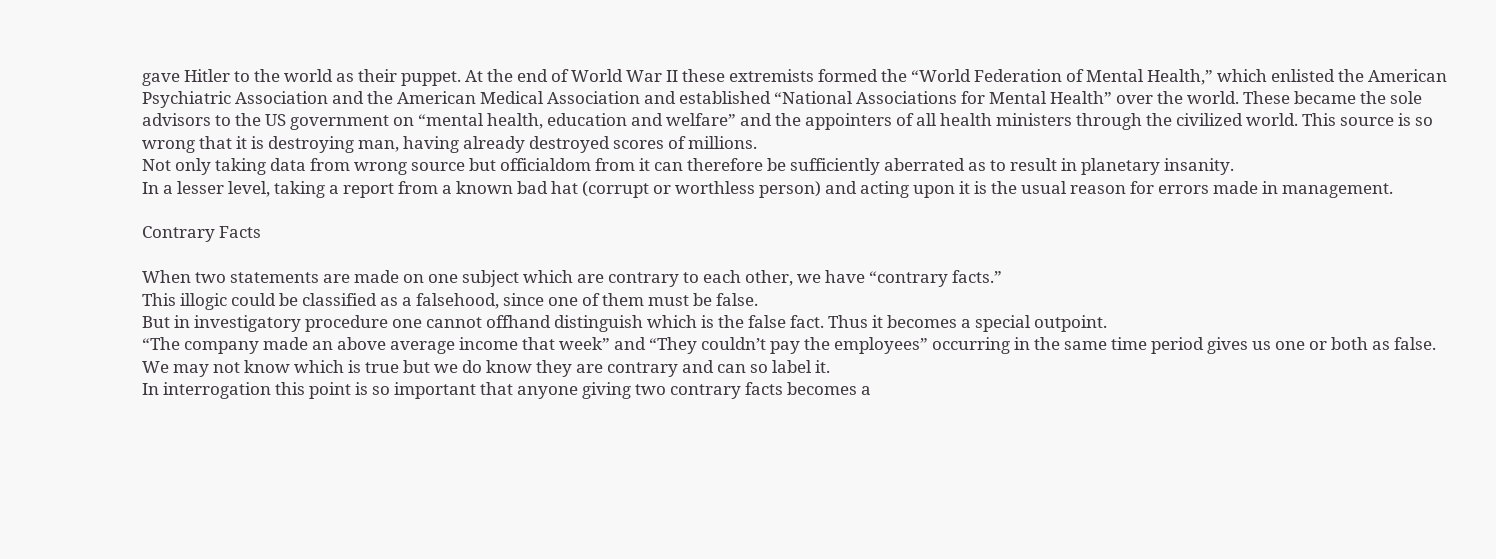gave Hitler to the world as their puppet. At the end of World War II these extremists formed the “World Federation of Mental Health,” which enlisted the American Psychiatric Association and the American Medical Association and established “National Associations for Mental Health” over the world. These became the sole advisors to the US government on “mental health, education and welfare” and the appointers of all health ministers through the civilized world. This source is so wrong that it is destroying man, having already destroyed scores of millions.
Not only taking data from wrong source but officialdom from it can therefore be sufficiently aberrated as to result in planetary insanity.
In a lesser level, taking a report from a known bad hat (corrupt or worthless person) and acting upon it is the usual reason for errors made in management.

Contrary Facts

When two statements are made on one subject which are contrary to each other, we have “contrary facts.”
This illogic could be classified as a falsehood, since one of them must be false.
But in investigatory procedure one cannot offhand distinguish which is the false fact. Thus it becomes a special outpoint.
“The company made an above average income that week” and “They couldn’t pay the employees” occurring in the same time period gives us one or both as false. We may not know which is true but we do know they are contrary and can so label it.
In interrogation this point is so important that anyone giving two contrary facts becomes a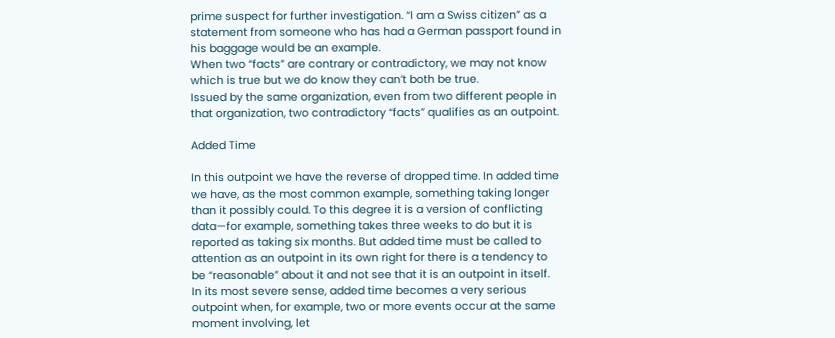prime suspect for further investigation. “I am a Swiss citizen” as a statement from someone who has had a German passport found in his baggage would be an example.
When two “facts” are contrary or contradictory, we may not know which is true but we do know they can’t both be true.
Issued by the same organization, even from two different people in that organization, two contradictory “facts” qualifies as an outpoint.

Added Time

In this outpoint we have the reverse of dropped time. In added time we have, as the most common example, something taking longer than it possibly could. To this degree it is a version of conflicting data—for example, something takes three weeks to do but it is reported as taking six months. But added time must be called to attention as an outpoint in its own right for there is a tendency to be “reasonable” about it and not see that it is an outpoint in itself.
In its most severe sense, added time becomes a very serious outpoint when, for example, two or more events occur at the same moment involving, let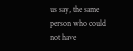us say, the same person who could not have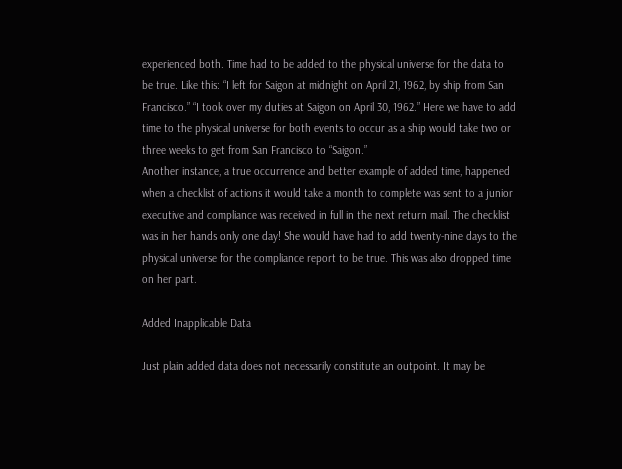experienced both. Time had to be added to the physical universe for the data to be true. Like this: “I left for Saigon at midnight on April 21, 1962, by ship from San Francisco.” “I took over my duties at Saigon on April 30, 1962.” Here we have to add time to the physical universe for both events to occur as a ship would take two or three weeks to get from San Francisco to “Saigon.”
Another instance, a true occurrence and better example of added time, happened when a checklist of actions it would take a month to complete was sent to a junior executive and compliance was received in full in the next return mail. The checklist was in her hands only one day! She would have had to add twenty-nine days to the physical universe for the compliance report to be true. This was also dropped time on her part.

Added Inapplicable Data

Just plain added data does not necessarily constitute an outpoint. It may be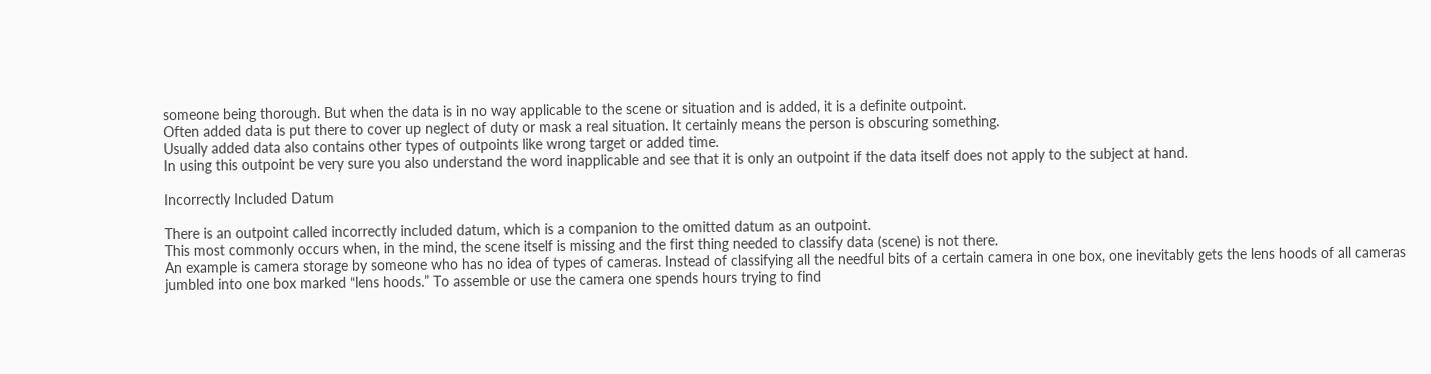someone being thorough. But when the data is in no way applicable to the scene or situation and is added, it is a definite outpoint.
Often added data is put there to cover up neglect of duty or mask a real situation. It certainly means the person is obscuring something.
Usually added data also contains other types of outpoints like wrong target or added time.
In using this outpoint be very sure you also understand the word inapplicable and see that it is only an outpoint if the data itself does not apply to the subject at hand.

Incorrectly Included Datum

There is an outpoint called incorrectly included datum, which is a companion to the omitted datum as an outpoint.
This most commonly occurs when, in the mind, the scene itself is missing and the first thing needed to classify data (scene) is not there.
An example is camera storage by someone who has no idea of types of cameras. Instead of classifying all the needful bits of a certain camera in one box, one inevitably gets the lens hoods of all cameras jumbled into one box marked “lens hoods.” To assemble or use the camera one spends hours trying to find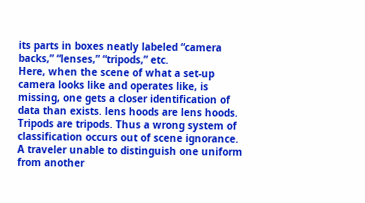its parts in boxes neatly labeled “camera backs,” “lenses,” “tripods,” etc.
Here, when the scene of what a set-up camera looks like and operates like, is missing, one gets a closer identification of data than exists. lens hoods are lens hoods. Tripods are tripods. Thus a wrong system of classification occurs out of scene ignorance.
A traveler unable to distinguish one uniform from another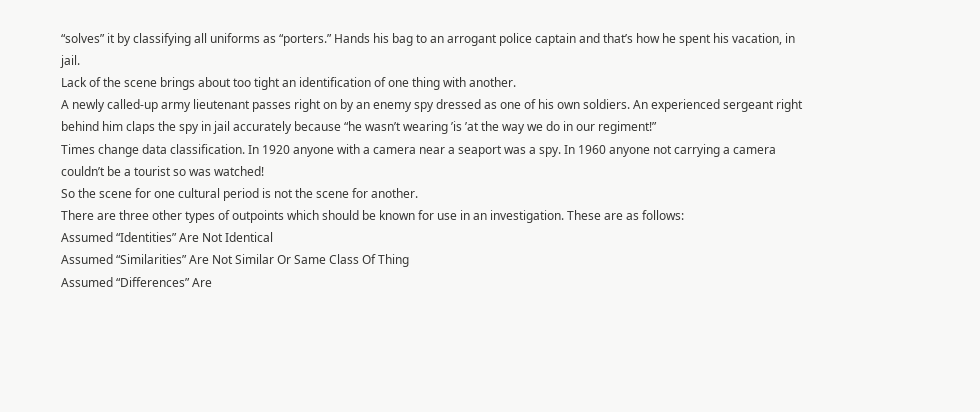“solves” it by classifying all uniforms as “porters.” Hands his bag to an arrogant police captain and that’s how he spent his vacation, in jail.
Lack of the scene brings about too tight an identification of one thing with another.
A newly called-up army lieutenant passes right on by an enemy spy dressed as one of his own soldiers. An experienced sergeant right behind him claps the spy in jail accurately because “he wasn’t wearing ’is ’at the way we do in our regiment!”
Times change data classification. In 1920 anyone with a camera near a seaport was a spy. In 1960 anyone not carrying a camera couldn’t be a tourist so was watched!
So the scene for one cultural period is not the scene for another.
There are three other types of outpoints which should be known for use in an investigation. These are as follows:
Assumed “Identities” Are Not Identical
Assumed “Similarities” Are Not Similar Or Same Class Of Thing
Assumed “Differences” Are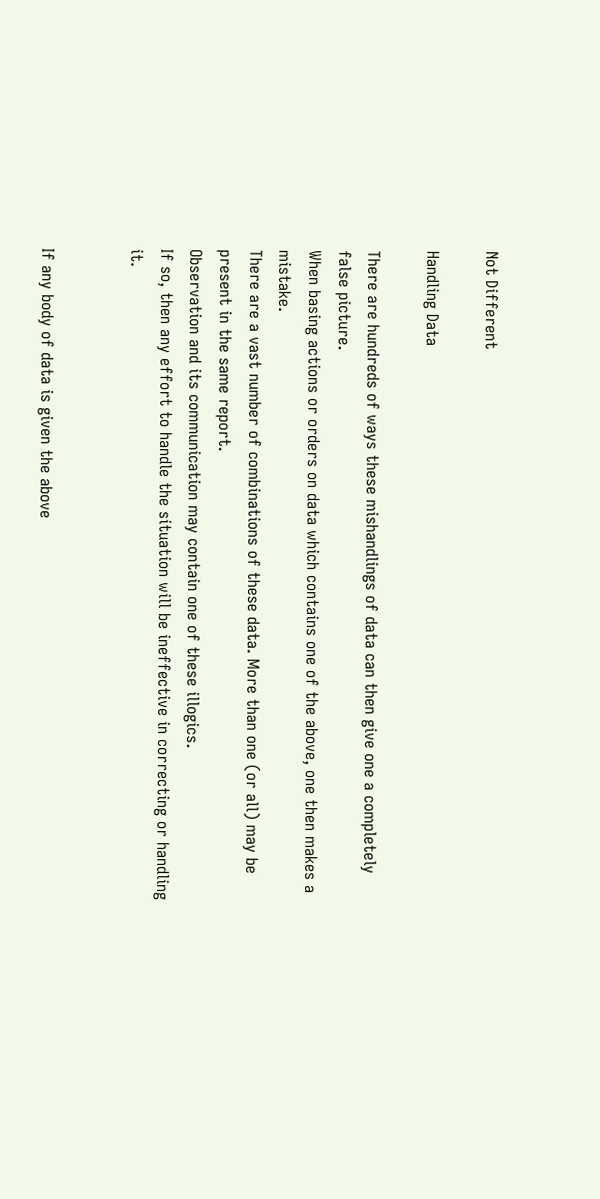Not Different

Handling Data

There are hundreds of ways these mishandlings of data can then give one a completely false picture.
When basing actions or orders on data which contains one of the above, one then makes a mistake.
There are a vast number of combinations of these data. More than one (or all) may be present in the same report.
Observation and its communication may contain one of these illogics.
If so, then any effort to handle the situation will be ineffective in correcting or handling it.


If any body of data is given the above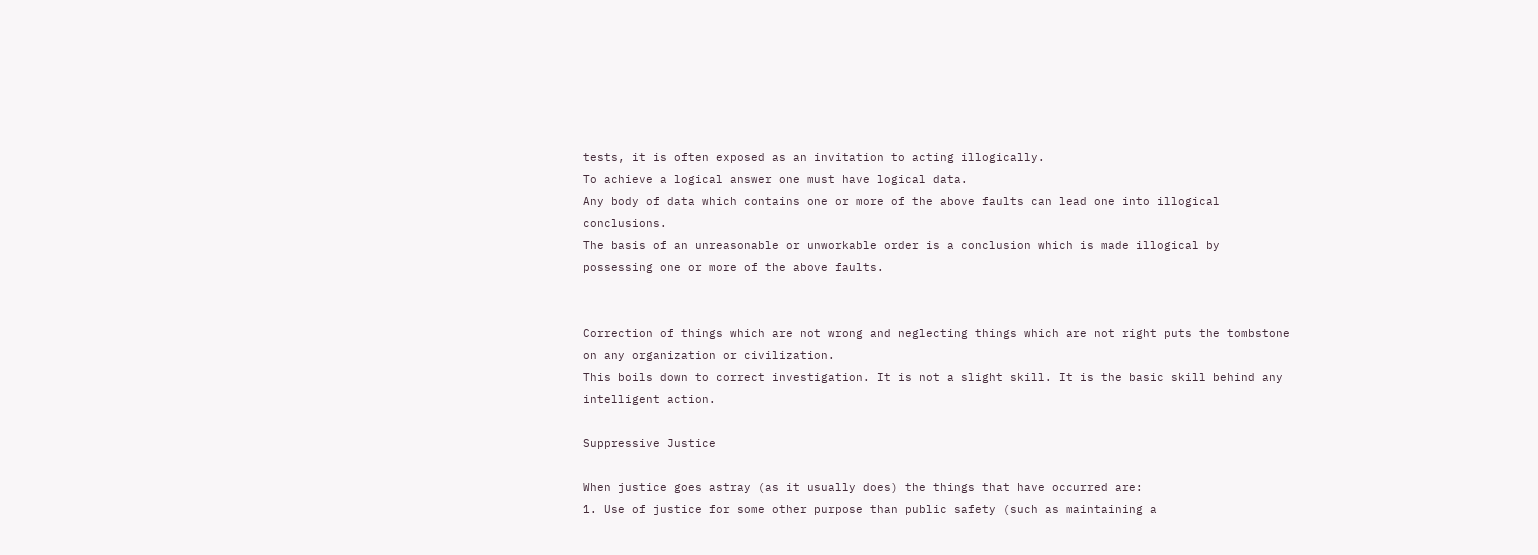tests, it is often exposed as an invitation to acting illogically.
To achieve a logical answer one must have logical data.
Any body of data which contains one or more of the above faults can lead one into illogical conclusions.
The basis of an unreasonable or unworkable order is a conclusion which is made illogical by possessing one or more of the above faults.


Correction of things which are not wrong and neglecting things which are not right puts the tombstone on any organization or civilization.
This boils down to correct investigation. It is not a slight skill. It is the basic skill behind any intelligent action.

Suppressive Justice

When justice goes astray (as it usually does) the things that have occurred are:
1. Use of justice for some other purpose than public safety (such as maintaining a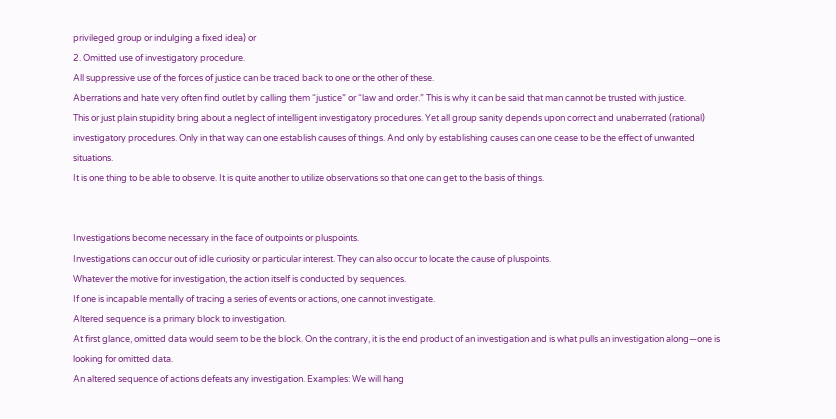privileged group or indulging a fixed idea) or
2. Omitted use of investigatory procedure.
All suppressive use of the forces of justice can be traced back to one or the other of these.
Aberrations and hate very often find outlet by calling them “justice” or “law and order.” This is why it can be said that man cannot be trusted with justice.
This or just plain stupidity bring about a neglect of intelligent investigatory procedures. Yet all group sanity depends upon correct and unaberrated (rational) investigatory procedures. Only in that way can one establish causes of things. And only by establishing causes can one cease to be the effect of unwanted situations.
It is one thing to be able to observe. It is quite another to utilize observations so that one can get to the basis of things.


Investigations become necessary in the face of outpoints or pluspoints.
Investigations can occur out of idle curiosity or particular interest. They can also occur to locate the cause of pluspoints.
Whatever the motive for investigation, the action itself is conducted by sequences.
If one is incapable mentally of tracing a series of events or actions, one cannot investigate.
Altered sequence is a primary block to investigation.
At first glance, omitted data would seem to be the block. On the contrary, it is the end product of an investigation and is what pulls an investigation along—one is looking for omitted data.
An altered sequence of actions defeats any investigation. Examples: We will hang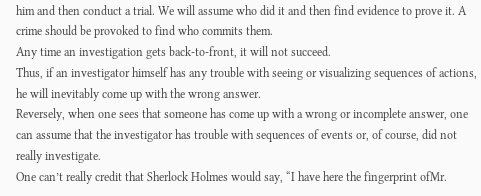him and then conduct a trial. We will assume who did it and then find evidence to prove it. A crime should be provoked to find who commits them.
Any time an investigation gets back-to-front, it will not succeed.
Thus, if an investigator himself has any trouble with seeing or visualizing sequences of actions, he will inevitably come up with the wrong answer.
Reversely, when one sees that someone has come up with a wrong or incomplete answer, one can assume that the investigator has trouble with sequences of events or, of course, did not really investigate.
One can’t really credit that Sherlock Holmes would say, “I have here the fingerprint ofMr.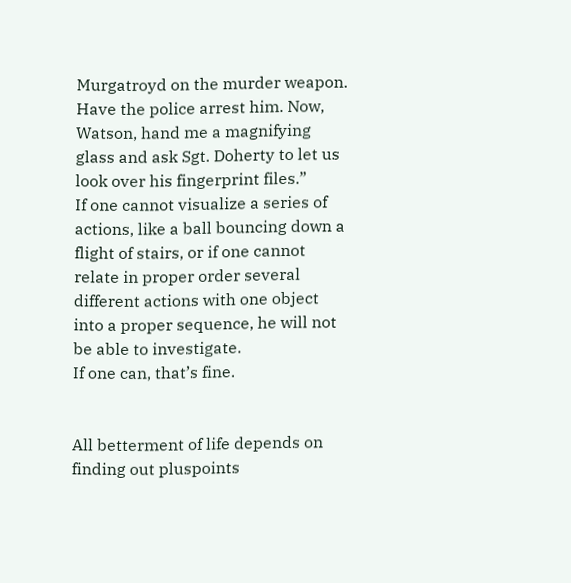Murgatroyd on the murder weapon. Have the police arrest him. Now, Watson, hand me a magnifying glass and ask Sgt. Doherty to let us look over his fingerprint files.”
If one cannot visualize a series of actions, like a ball bouncing down a flight of stairs, or if one cannot relate in proper order several different actions with one object into a proper sequence, he will not be able to investigate.
If one can, that’s fine.


All betterment of life depends on finding out pluspoints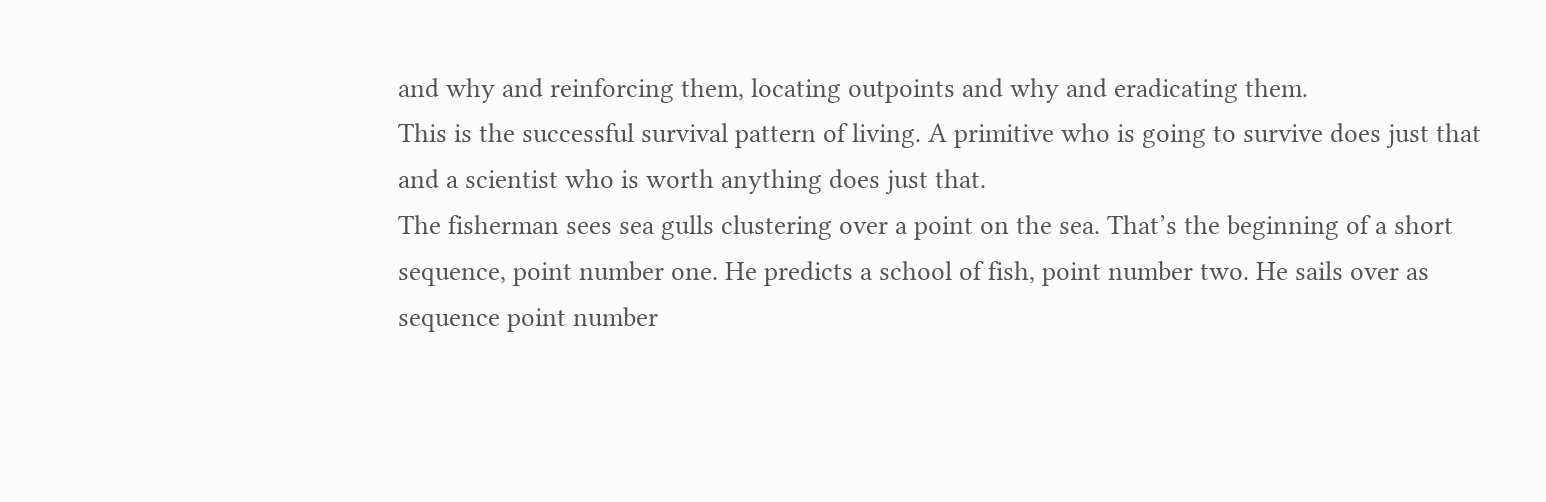and why and reinforcing them, locating outpoints and why and eradicating them.
This is the successful survival pattern of living. A primitive who is going to survive does just that and a scientist who is worth anything does just that.
The fisherman sees sea gulls clustering over a point on the sea. That’s the beginning of a short sequence, point number one. He predicts a school of fish, point number two. He sails over as sequence point number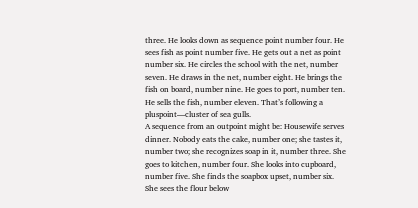three. He looks down as sequence point number four. He sees fish as point number five. He gets out a net as point number six. He circles the school with the net, number seven. He draws in the net, number eight. He brings the fish on board, number nine. He goes to port, number ten. He sells the fish, number eleven. That’s following a pluspoint—cluster of sea gulls.
A sequence from an outpoint might be: Housewife serves dinner. Nobody eats the cake, number one; she tastes it, number two; she recognizes soap in it, number three. She goes to kitchen, number four. She looks into cupboard, number five. She finds the soapbox upset, number six. She sees the flour below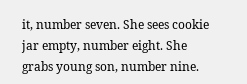it, number seven. She sees cookie jar empty, number eight. She grabs young son, number nine.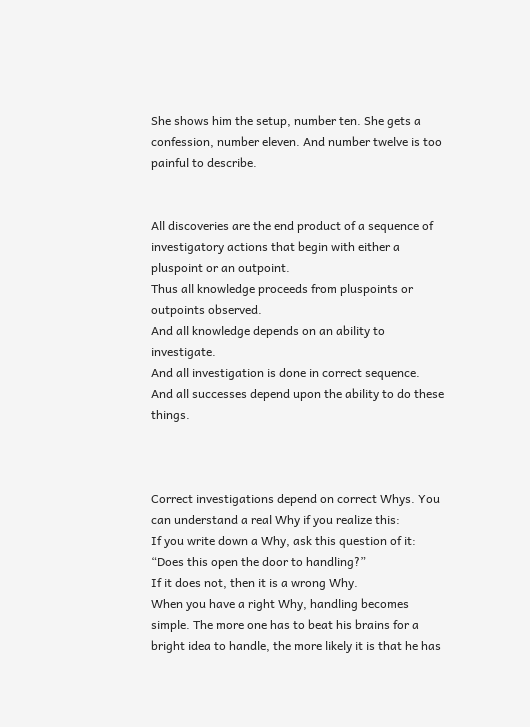She shows him the setup, number ten. She gets a confession, number eleven. And number twelve is too painful to describe.


All discoveries are the end product of a sequence of investigatory actions that begin with either a pluspoint or an outpoint.
Thus all knowledge proceeds from pluspoints or outpoints observed.
And all knowledge depends on an ability to investigate.
And all investigation is done in correct sequence.
And all successes depend upon the ability to do these things.



Correct investigations depend on correct Whys. You can understand a real Why if you realize this:
If you write down a Why, ask this question of it: “Does this open the door to handling?”
If it does not, then it is a wrong Why.
When you have a right Why, handling becomes simple. The more one has to beat his brains for a bright idea to handle, the more likely it is that he has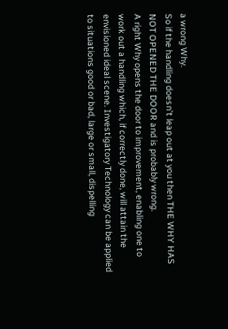a wrong Why.
So if the handling doesn’t leap out at you then THE WHY HAS NOT OPENED THE DOOR and is probably wrong.
A right Why opens the door to improvement, enabling one to work out a handling which, if correctly done, will attain the envisioned ideal scene. Investigatory Technology can be applied to situations good or bad, large or small, dispelling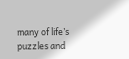many of life’s puzzles and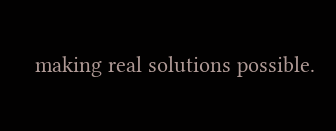making real solutions possible.